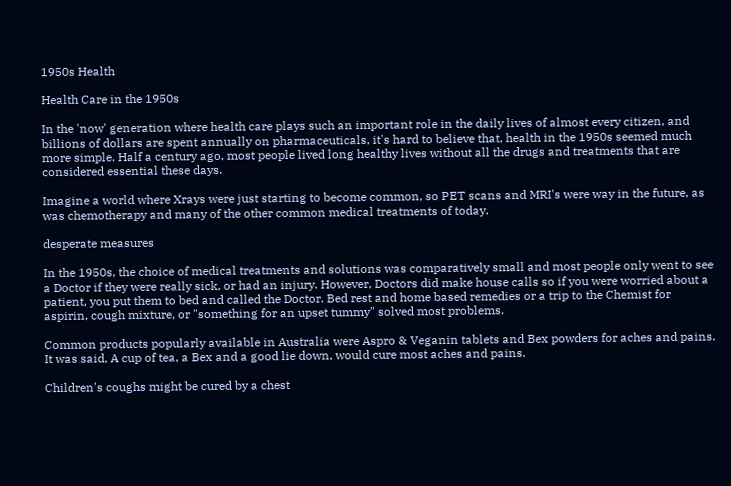1950s Health

Health Care in the 1950s

In the 'now' generation where health care plays such an important role in the daily lives of almost every citizen, and billions of dollars are spent annually on pharmaceuticals, it's hard to believe that, health in the 1950s seemed much more simple. Half a century ago, most people lived long healthy lives without all the drugs and treatments that are considered essential these days.

Imagine a world where Xrays were just starting to become common, so PET scans and MRI's were way in the future, as was chemotherapy and many of the other common medical treatments of today.

desperate measures

In the 1950s, the choice of medical treatments and solutions was comparatively small and most people only went to see a Doctor if they were really sick, or had an injury. However, Doctors did make house calls so if you were worried about a patient, you put them to bed and called the Doctor. Bed rest and home based remedies or a trip to the Chemist for aspirin, cough mixture, or "something for an upset tummy" solved most problems.

Common products popularly available in Australia were Aspro & Veganin tablets and Bex powders for aches and pains. It was said, A cup of tea, a Bex and a good lie down, would cure most aches and pains.

Children's coughs might be cured by a chest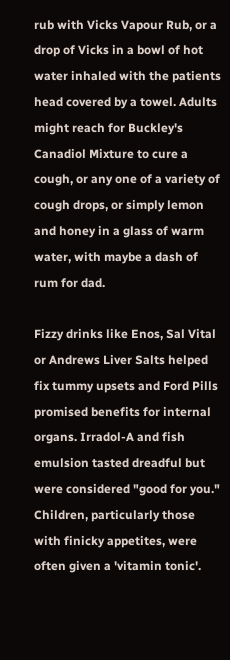rub with Vicks Vapour Rub, or a drop of Vicks in a bowl of hot water inhaled with the patients head covered by a towel. Adults might reach for Buckley's Canadiol Mixture to cure a cough, or any one of a variety of cough drops, or simply lemon and honey in a glass of warm water, with maybe a dash of rum for dad.

Fizzy drinks like Enos, Sal Vital or Andrews Liver Salts helped fix tummy upsets and Ford Pills promised benefits for internal organs. Irradol-A and fish emulsion tasted dreadful but were considered "good for you." Children, particularly those with finicky appetites, were often given a 'vitamin tonic'.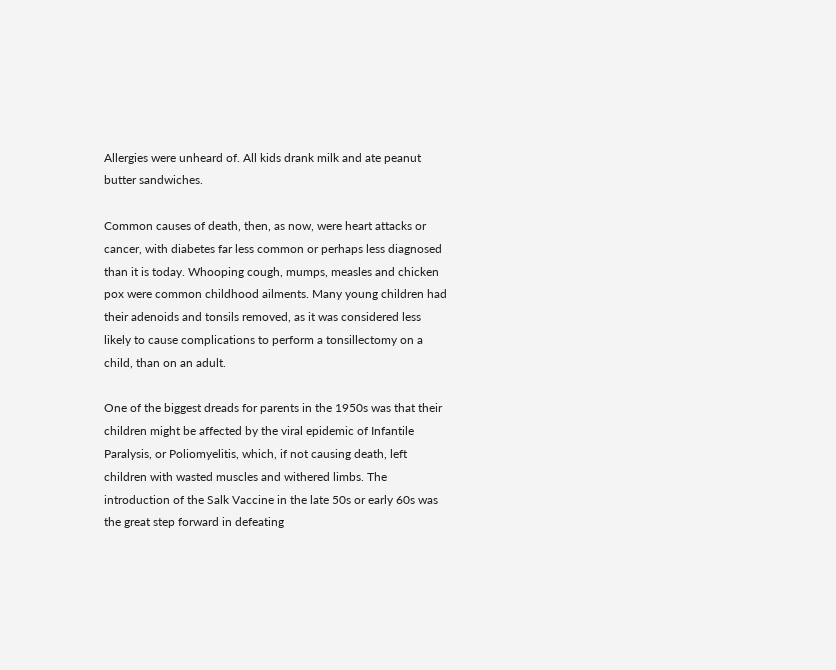Allergies were unheard of. All kids drank milk and ate peanut butter sandwiches.

Common causes of death, then, as now, were heart attacks or cancer, with diabetes far less common or perhaps less diagnosed than it is today. Whooping cough, mumps, measles and chicken pox were common childhood ailments. Many young children had their adenoids and tonsils removed, as it was considered less likely to cause complications to perform a tonsillectomy on a child, than on an adult.

One of the biggest dreads for parents in the 1950s was that their children might be affected by the viral epidemic of Infantile Paralysis, or Poliomyelitis, which, if not causing death, left children with wasted muscles and withered limbs. The introduction of the Salk Vaccine in the late 50s or early 60s was the great step forward in defeating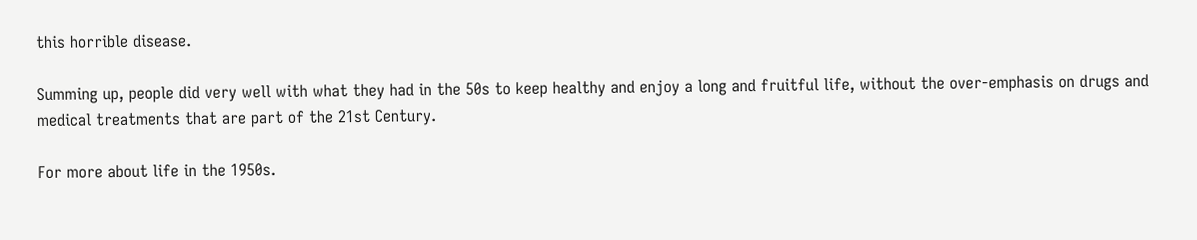this horrible disease.

Summing up, people did very well with what they had in the 50s to keep healthy and enjoy a long and fruitful life, without the over-emphasis on drugs and medical treatments that are part of the 21st Century.

For more about life in the 1950s.